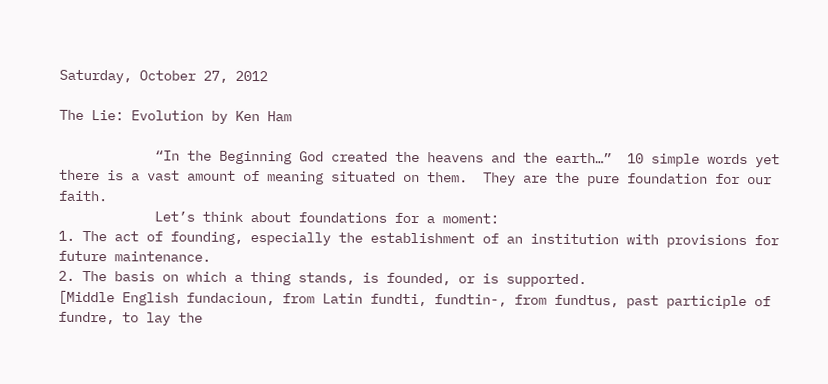Saturday, October 27, 2012

The Lie: Evolution by Ken Ham

            “In the Beginning God created the heavens and the earth…”  10 simple words yet there is a vast amount of meaning situated on them.  They are the pure foundation for our faith.
            Let’s think about foundations for a moment:
1. The act of founding, especially the establishment of an institution with provisions for future maintenance.
2. The basis on which a thing stands, is founded, or is supported.
[Middle English fundacioun, from Latin fundti, fundtin-, from fundtus, past participle of fundre, to lay the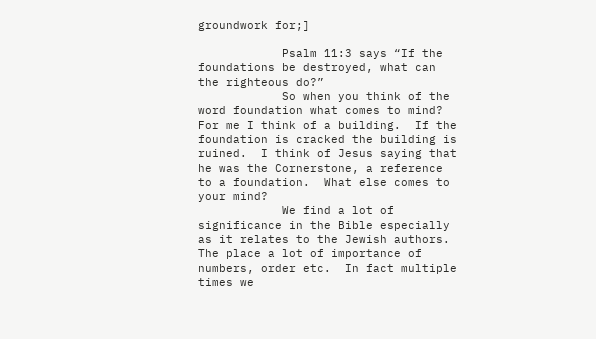groundwork for;]

            Psalm 11:3 says “If the foundations be destroyed, what can the righteous do?”
            So when you think of the word foundation what comes to mind?  For me I think of a building.  If the foundation is cracked the building is ruined.  I think of Jesus saying that he was the Cornerstone, a reference to a foundation.  What else comes to your mind?
            We find a lot of significance in the Bible especially as it relates to the Jewish authors.  The place a lot of importance of numbers, order etc.  In fact multiple times we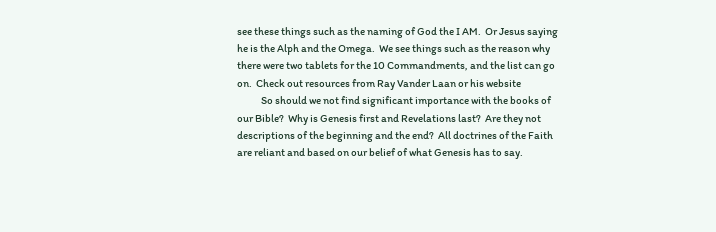see these things such as the naming of God the I AM.  Or Jesus saying he is the Alph and the Omega.  We see things such as the reason why there were two tablets for the 10 Commandments, and the list can go on.  Check out resources from Ray Vander Laan or his website
            So should we not find significant importance with the books of our Bible?  Why is Genesis first and Revelations last?  Are they not descriptions of the beginning and the end?  All doctrines of the Faith are reliant and based on our belief of what Genesis has to say.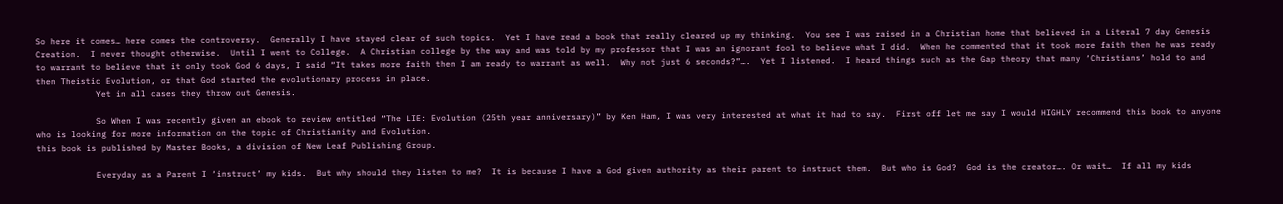So here it comes… here comes the controversy.  Generally I have stayed clear of such topics.  Yet I have read a book that really cleared up my thinking.  You see I was raised in a Christian home that believed in a Literal 7 day Genesis Creation.  I never thought otherwise.  Until I went to College.  A Christian college by the way and was told by my professor that I was an ignorant fool to believe what I did.  When he commented that it took more faith then he was ready to warrant to believe that it only took God 6 days, I said “It takes more faith then I am ready to warrant as well.  Why not just 6 seconds?”….  Yet I listened.  I heard things such as the Gap theory that many ‘Christians’ hold to and then Theistic Evolution, or that God started the evolutionary process in place.
            Yet in all cases they throw out Genesis.

            So When I was recently given an ebook to review entitled “The LIE: Evolution (25th year anniversary)” by Ken Ham, I was very interested at what it had to say.  First off let me say I would HIGHLY recommend this book to anyone who is looking for more information on the topic of Christianity and Evolution.
this book is published by Master Books, a division of New Leaf Publishing Group.

            Everyday as a Parent I ‘instruct’ my kids.  But why should they listen to me?  It is because I have a God given authority as their parent to instruct them.  But who is God?  God is the creator…. Or wait…  If all my kids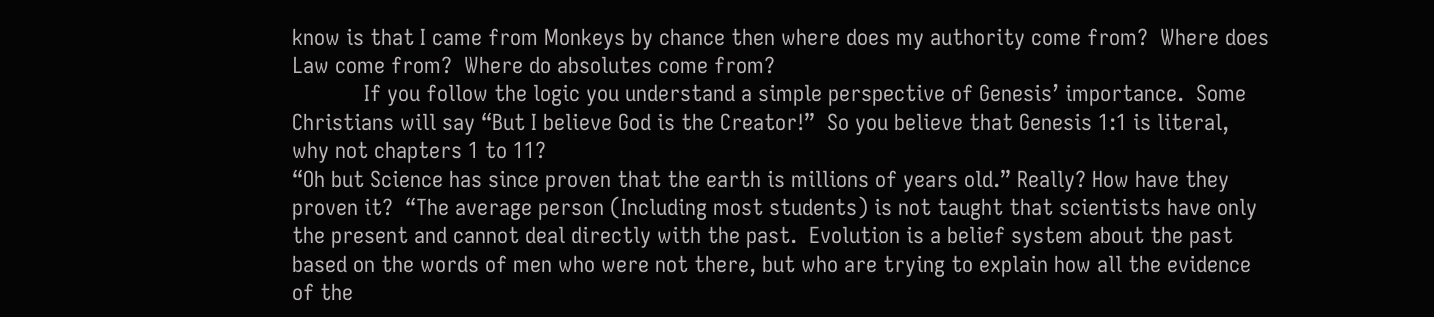know is that I came from Monkeys by chance then where does my authority come from?  Where does Law come from?  Where do absolutes come from?
            If you follow the logic you understand a simple perspective of Genesis’ importance.  Some Christians will say “But I believe God is the Creator!”  So you believe that Genesis 1:1 is literal, why not chapters 1 to 11?
“Oh but Science has since proven that the earth is millions of years old.” Really? How have they proven it?  “The average person (Including most students) is not taught that scientists have only the present and cannot deal directly with the past.  Evolution is a belief system about the past based on the words of men who were not there, but who are trying to explain how all the evidence of the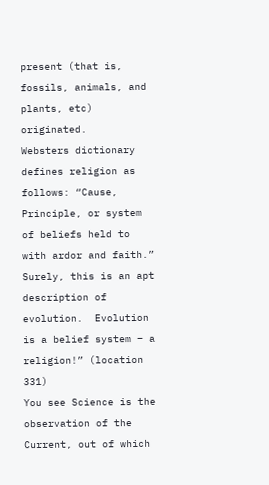present (that is, fossils, animals, and plants, etc) originated.
Websters dictionary defines religion as follows: “Cause, Principle, or system of beliefs held to with ardor and faith.” Surely, this is an apt description of evolution.  Evolution is a belief system – a religion!” (location 331)
You see Science is the observation of the Current, out of which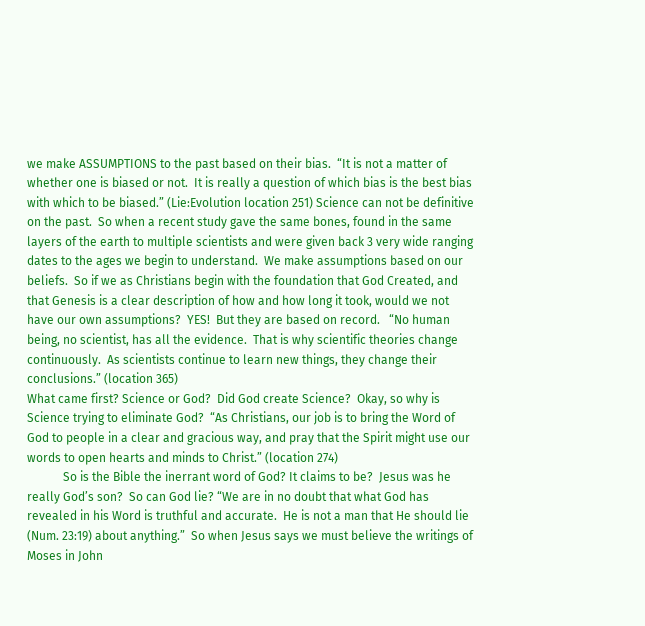we make ASSUMPTIONS to the past based on their bias.  “It is not a matter of whether one is biased or not.  It is really a question of which bias is the best bias with which to be biased.” (Lie:Evolution location 251) Science can not be definitive on the past.  So when a recent study gave the same bones, found in the same layers of the earth to multiple scientists and were given back 3 very wide ranging dates to the ages we begin to understand.  We make assumptions based on our beliefs.  So if we as Christians begin with the foundation that God Created, and that Genesis is a clear description of how and how long it took, would we not have our own assumptions?  YES!  But they are based on record.   “No human being, no scientist, has all the evidence.  That is why scientific theories change continuously.  As scientists continue to learn new things, they change their conclusions.” (location 365)
What came first? Science or God?  Did God create Science?  Okay, so why is Science trying to eliminate God?  “As Christians, our job is to bring the Word of God to people in a clear and gracious way, and pray that the Spirit might use our words to open hearts and minds to Christ.” (location 274)
            So is the Bible the inerrant word of God? It claims to be?  Jesus was he really God’s son?  So can God lie? “We are in no doubt that what God has revealed in his Word is truthful and accurate.  He is not a man that He should lie (Num. 23:19) about anything.”  So when Jesus says we must believe the writings of Moses in John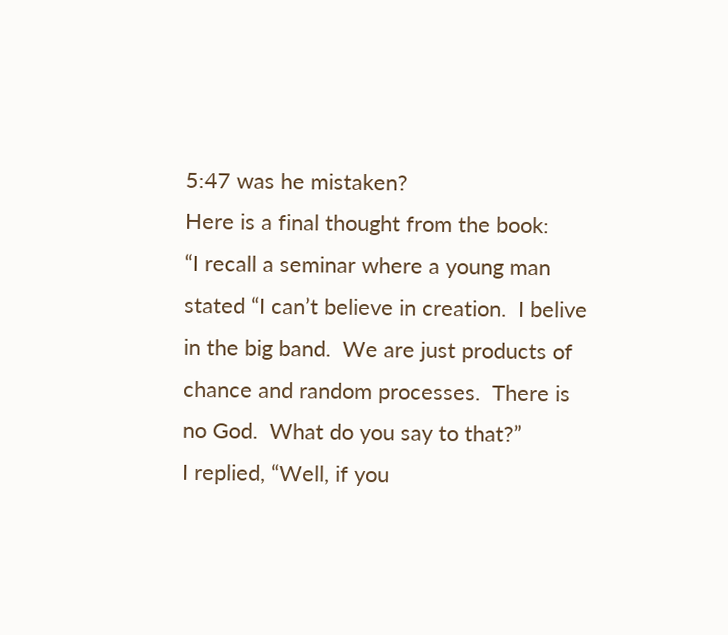5:47 was he mistaken?
Here is a final thought from the book:
“I recall a seminar where a young man stated “I can’t believe in creation.  I belive in the big band.  We are just products of chance and random processes.  There is no God.  What do you say to that?”
I replied, “Well, if you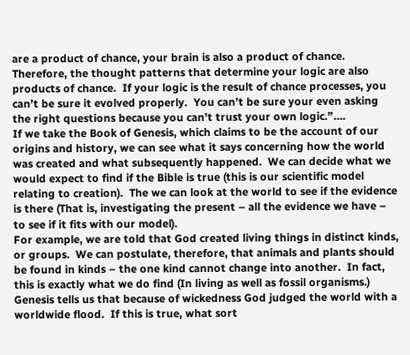are a product of chance, your brain is also a product of chance.  Therefore, the thought patterns that determine your logic are also products of chance.  If your logic is the result of chance processes, you can’t be sure it evolved properly.  You can’t be sure your even asking the right questions because you can’t trust your own logic.”….
If we take the Book of Genesis, which claims to be the account of our origins and history, we can see what it says concerning how the world was created and what subsequently happened.  We can decide what we would expect to find if the Bible is true (this is our scientific model relating to creation).  The we can look at the world to see if the evidence is there (That is, investigating the present – all the evidence we have – to see if it fits with our model).
For example, we are told that God created living things in distinct kinds, or groups.  We can postulate, therefore, that animals and plants should be found in kinds – the one kind cannot change into another.  In fact, this is exactly what we do find (In living as well as fossil organisms.)
Genesis tells us that because of wickedness God judged the world with a worldwide flood.  If this is true, what sort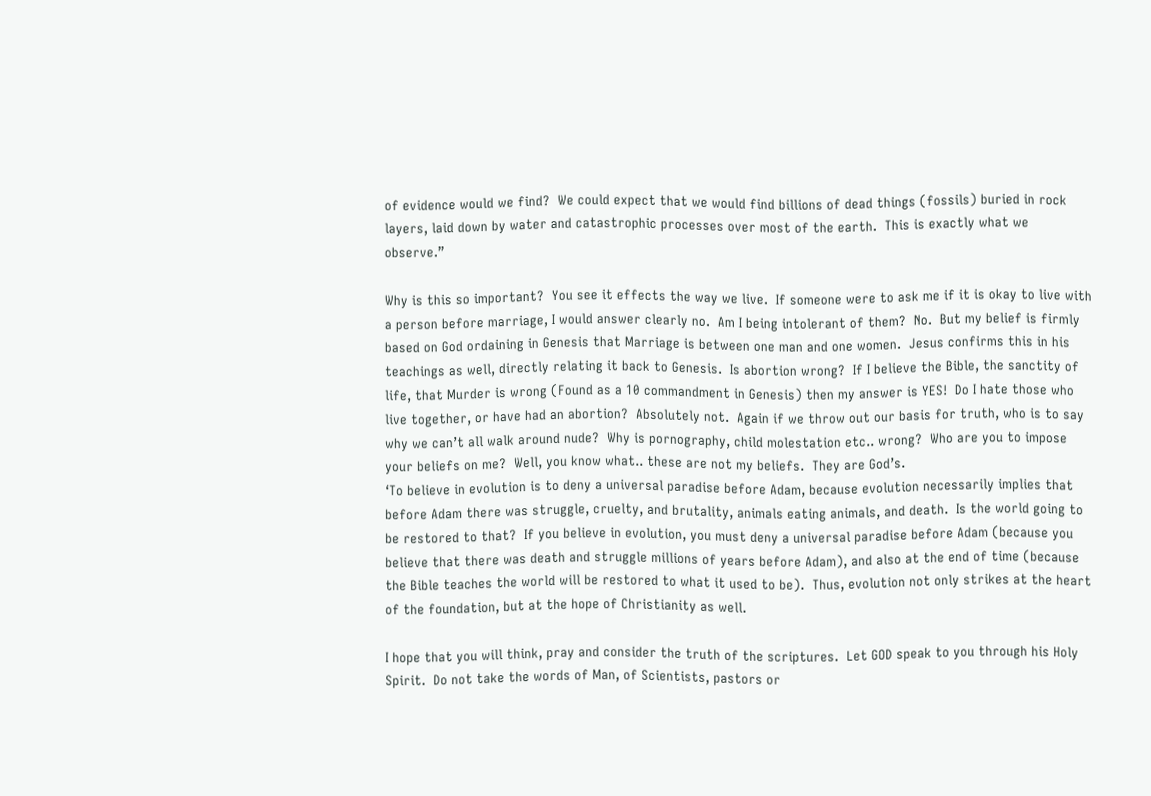of evidence would we find?  We could expect that we would find billions of dead things (fossils) buried in rock layers, laid down by water and catastrophic processes over most of the earth.  This is exactly what we observe.”

Why is this so important?  You see it effects the way we live.  If someone were to ask me if it is okay to live with a person before marriage, I would answer clearly no.  Am I being intolerant of them?  No.  But my belief is firmly based on God ordaining in Genesis that Marriage is between one man and one women.  Jesus confirms this in his teachings as well, directly relating it back to Genesis.  Is abortion wrong?  If I believe the Bible, the sanctity of life, that Murder is wrong (Found as a 10 commandment in Genesis) then my answer is YES!  Do I hate those who live together, or have had an abortion?  Absolutely not.  Again if we throw out our basis for truth, who is to say why we can’t all walk around nude?  Why is pornography, child molestation etc.. wrong?  Who are you to impose your beliefs on me?  Well, you know what.. these are not my beliefs.  They are God’s.
‘To believe in evolution is to deny a universal paradise before Adam, because evolution necessarily implies that before Adam there was struggle, cruelty, and brutality, animals eating animals, and death.  Is the world going to be restored to that?  If you believe in evolution, you must deny a universal paradise before Adam (because you believe that there was death and struggle millions of years before Adam), and also at the end of time (because the Bible teaches the world will be restored to what it used to be).  Thus, evolution not only strikes at the heart of the foundation, but at the hope of Christianity as well.

I hope that you will think, pray and consider the truth of the scriptures.  Let GOD speak to you through his Holy Spirit.  Do not take the words of Man, of Scientists, pastors or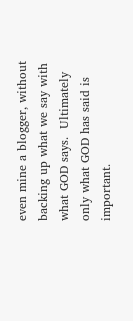even mine a blogger, without backing up what we say with what GOD says.  Ultimately only what GOD has said is important.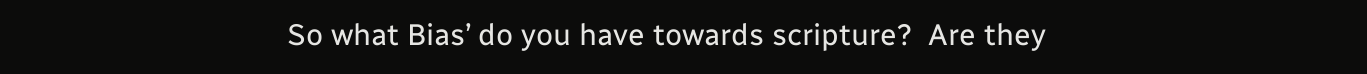So what Bias’ do you have towards scripture?  Are they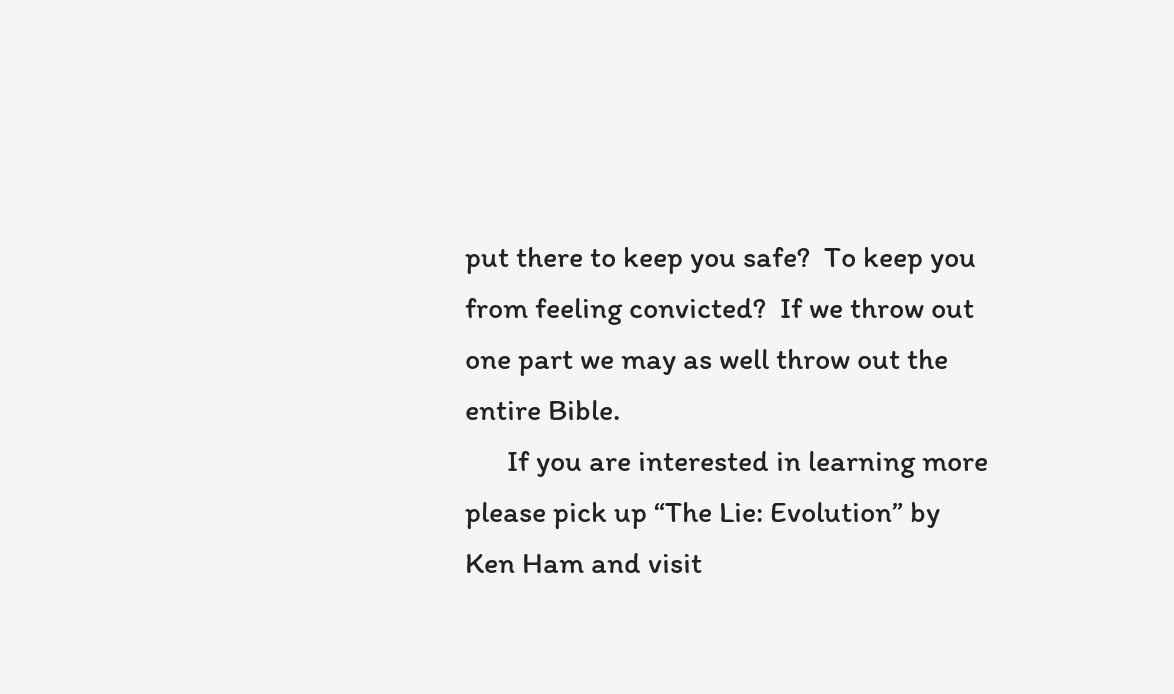put there to keep you safe?  To keep you from feeling convicted?  If we throw out one part we may as well throw out the entire Bible.
      If you are interested in learning more please pick up “The Lie: Evolution” by Ken Ham and visit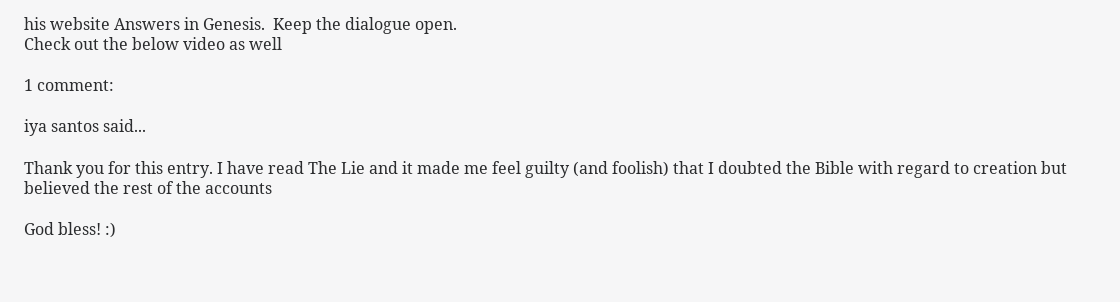his website Answers in Genesis.  Keep the dialogue open.
Check out the below video as well

1 comment:

iya santos said...

Thank you for this entry. I have read The Lie and it made me feel guilty (and foolish) that I doubted the Bible with regard to creation but believed the rest of the accounts

God bless! :)